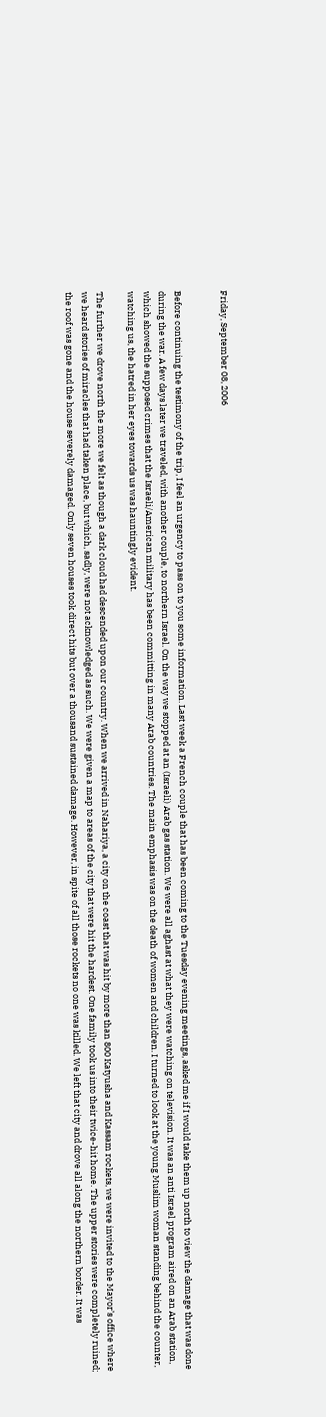Friday, September 08, 2006


Before continuing the testimony of the trip, I feel an urgency to pass on to you some information. Last week a French couple that has been coming to the Tuesday evening meetings, asked me if I would take them up north to view the damage that was done during the war. A few days later we traveled, with another couple, to northern Israel. On the way we stopped at an (Israeli) Arab gas station. We were all aghast at what they were watching on television. It was an anti Israel program aired on an Arab station, which showed the supposed crimes that the Israeli/American military has been committing in many Arab countries. The main emphasis was on the death of women and children. I turned to look at the young Muslim woman standing behind the counter, watching us, the hatred in her eyes towards us was hauntingly evident.

The further we drove north the more we felt as though a dark cloud had descended upon our country. When we arrived in Nahariya, a city on the coast that was hit by more than 800 Katyusha and Kassam rockets, we were invited to the Mayor’s office where we heard stories of miracles that had taken place, but which, sadly, were not acknowledged as such. We were given a map to areas of the city that were hit the hardest. One family took us into their twice-hit home. The upper stories were completely ruined; the roof was gone and the house severely damaged. Only seven houses took direct hits but over a thousand sustained damage. However, in spite of all those rockets no one was killed. We left that city and drove all along the northern border. It was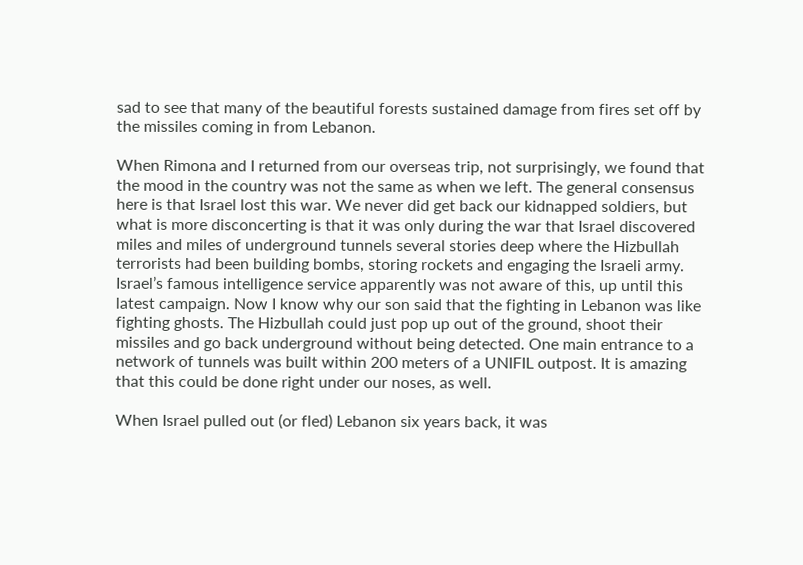sad to see that many of the beautiful forests sustained damage from fires set off by the missiles coming in from Lebanon.

When Rimona and I returned from our overseas trip, not surprisingly, we found that the mood in the country was not the same as when we left. The general consensus here is that Israel lost this war. We never did get back our kidnapped soldiers, but what is more disconcerting is that it was only during the war that Israel discovered miles and miles of underground tunnels several stories deep where the Hizbullah terrorists had been building bombs, storing rockets and engaging the Israeli army. Israel’s famous intelligence service apparently was not aware of this, up until this latest campaign. Now I know why our son said that the fighting in Lebanon was like fighting ghosts. The Hizbullah could just pop up out of the ground, shoot their missiles and go back underground without being detected. One main entrance to a network of tunnels was built within 200 meters of a UNIFIL outpost. It is amazing that this could be done right under our noses, as well.

When Israel pulled out (or fled) Lebanon six years back, it was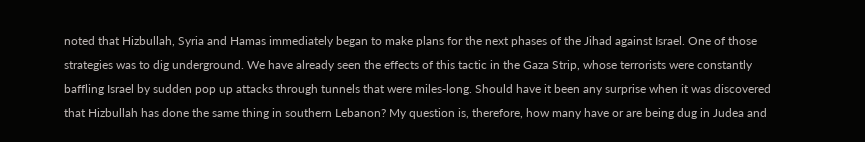noted that Hizbullah, Syria and Hamas immediately began to make plans for the next phases of the Jihad against Israel. One of those strategies was to dig underground. We have already seen the effects of this tactic in the Gaza Strip, whose terrorists were constantly baffling Israel by sudden pop up attacks through tunnels that were miles-long. Should have it been any surprise when it was discovered that Hizbullah has done the same thing in southern Lebanon? My question is, therefore, how many have or are being dug in Judea and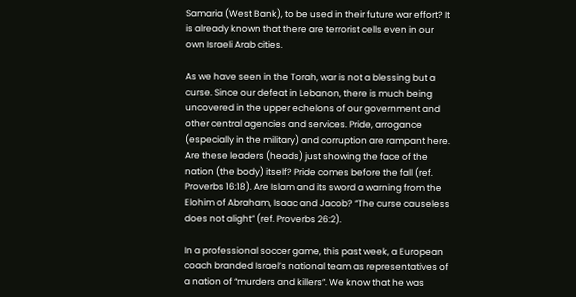Samaria (West Bank), to be used in their future war effort? It is already known that there are terrorist cells even in our own Israeli Arab cities.

As we have seen in the Torah, war is not a blessing but a curse. Since our defeat in Lebanon, there is much being uncovered in the upper echelons of our government and other central agencies and services. Pride, arrogance (especially in the military) and corruption are rampant here. Are these leaders (heads) just showing the face of the nation (the body) itself? Pride comes before the fall (ref. Proverbs 16:18). Are Islam and its sword a warning from the Elohim of Abraham, Isaac and Jacob? “The curse causeless does not alight” (ref. Proverbs 26:2).

In a professional soccer game, this past week, a European coach branded Israel’s national team as representatives of a nation of “murders and killers”. We know that he was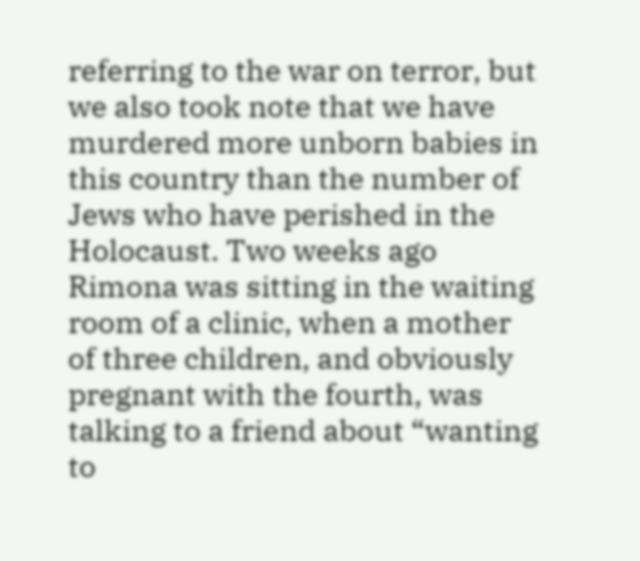referring to the war on terror, but we also took note that we have murdered more unborn babies in this country than the number of Jews who have perished in the Holocaust. Two weeks ago Rimona was sitting in the waiting room of a clinic, when a mother of three children, and obviously pregnant with the fourth, was talking to a friend about “wanting to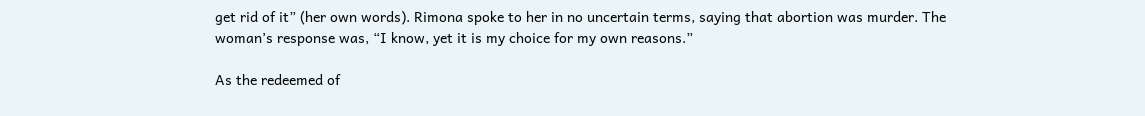get rid of it” (her own words). Rimona spoke to her in no uncertain terms, saying that abortion was murder. The woman’s response was, “I know, yet it is my choice for my own reasons.”

As the redeemed of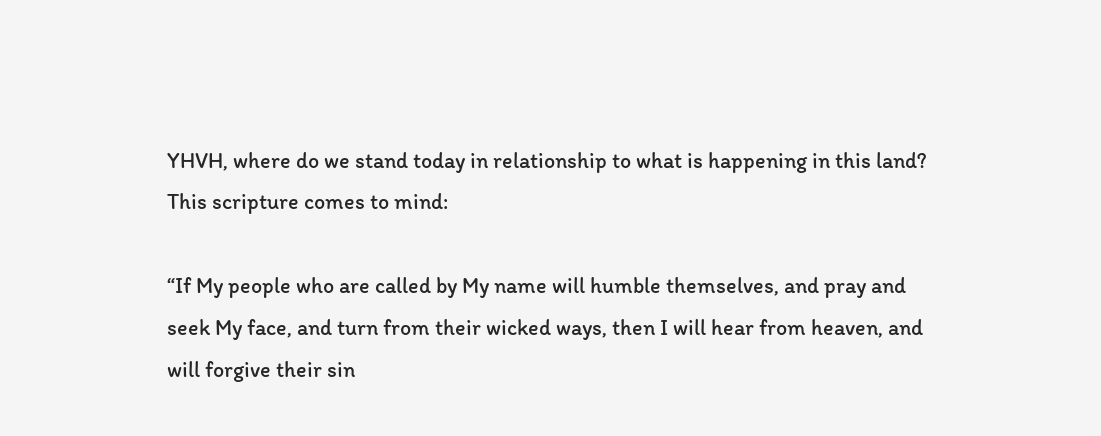YHVH, where do we stand today in relationship to what is happening in this land? This scripture comes to mind:

“If My people who are called by My name will humble themselves, and pray and seek My face, and turn from their wicked ways, then I will hear from heaven, and will forgive their sin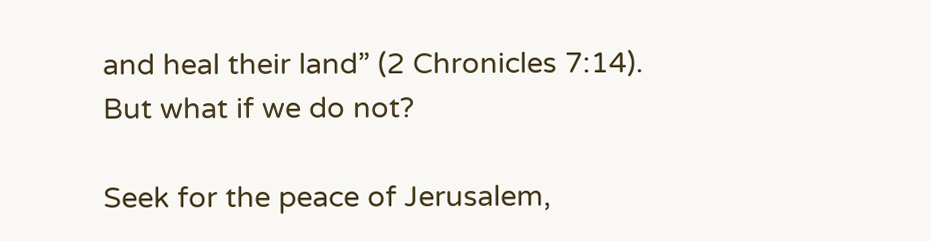and heal their land” (2 Chronicles 7:14). But what if we do not?

Seek for the peace of Jerusalem,